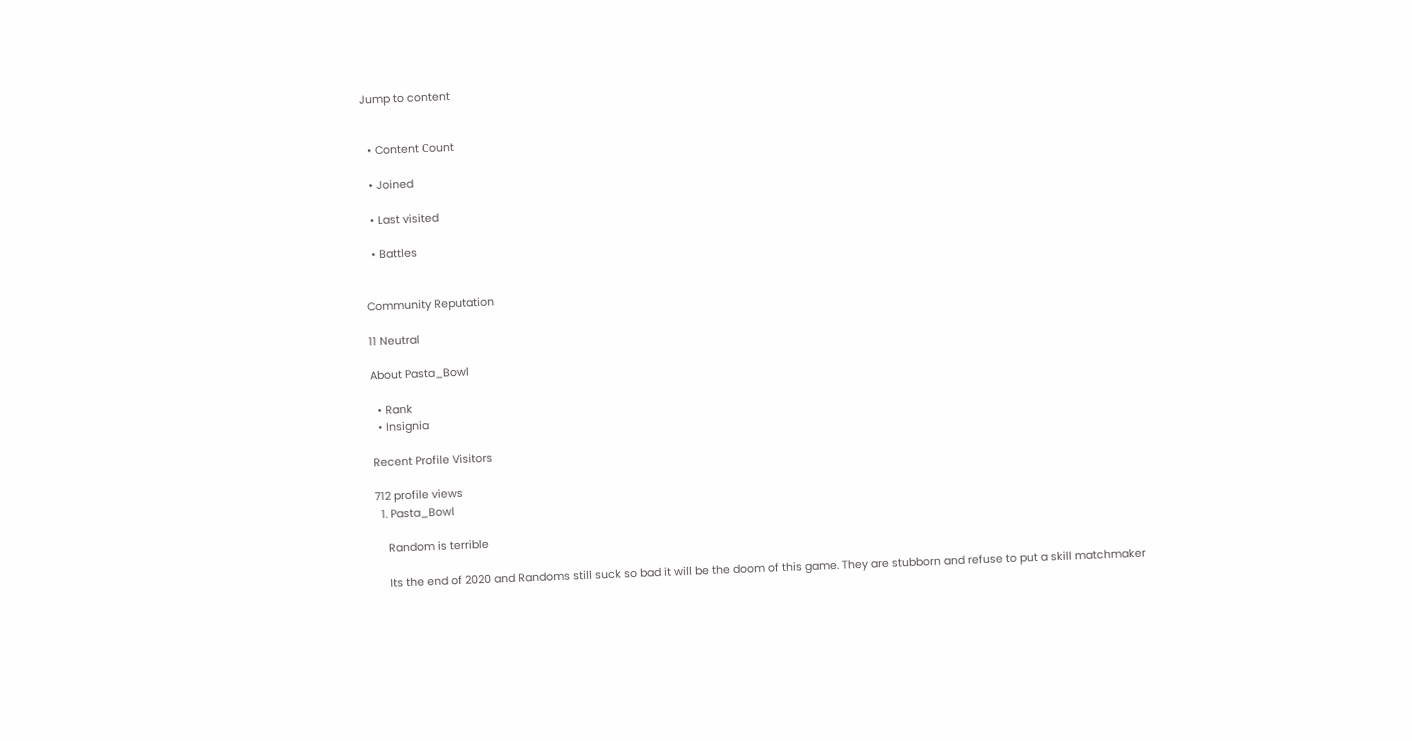Jump to content


  • Content Сount

  • Joined

  • Last visited

  • Battles


Community Reputation

11 Neutral

About Pasta_Bowl

  • Rank
  • Insignia

Recent Profile Visitors

712 profile views
  1. Pasta_Bowl

    Random is terrible

    Its the end of 2020 and Randoms still suck so bad it will be the doom of this game. They are stubborn and refuse to put a skill matchmaker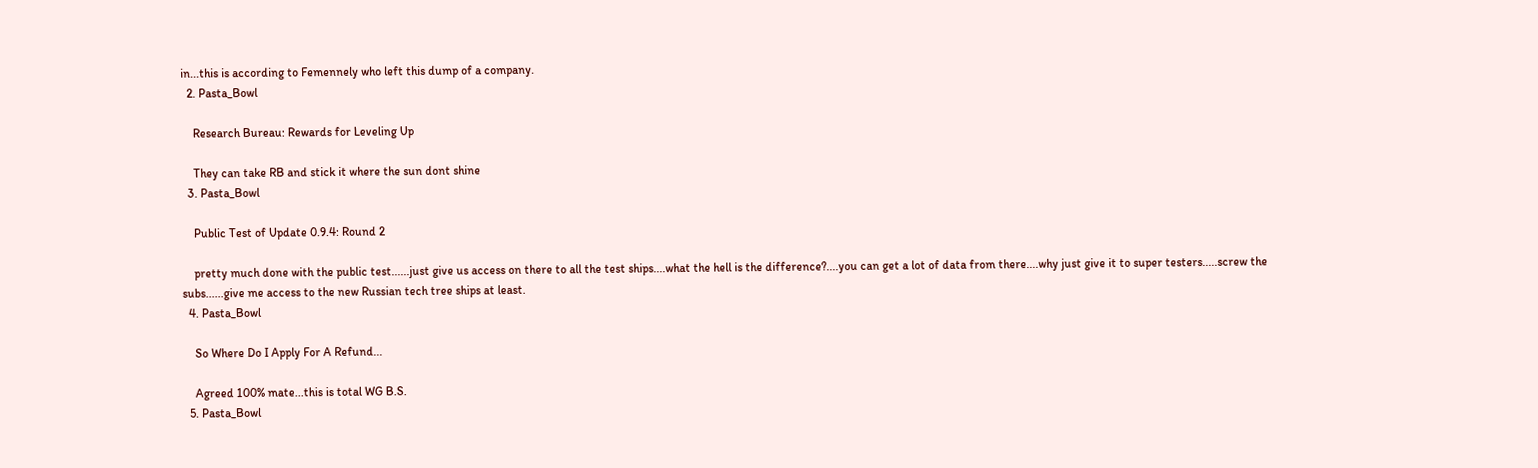in...this is according to Femennely who left this dump of a company.
  2. Pasta_Bowl

    Research Bureau: Rewards for Leveling Up

    They can take RB and stick it where the sun dont shine
  3. Pasta_Bowl

    Public Test of Update 0.9.4: Round 2

    pretty much done with the public test......just give us access on there to all the test ships....what the hell is the difference?....you can get a lot of data from there....why just give it to super testers.....screw the subs......give me access to the new Russian tech tree ships at least.
  4. Pasta_Bowl

    So Where Do I Apply For A Refund...

    Agreed 100% mate...this is total WG B.S.
  5. Pasta_Bowl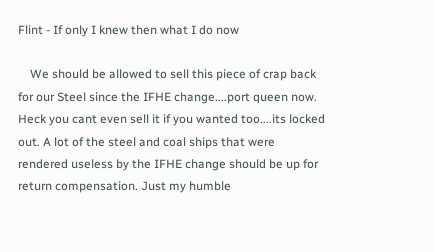Flint - If only I knew then what I do now

    We should be allowed to sell this piece of crap back for our Steel since the IFHE change....port queen now. Heck you cant even sell it if you wanted too....its locked out. A lot of the steel and coal ships that were rendered useless by the IFHE change should be up for return compensation. Just my humble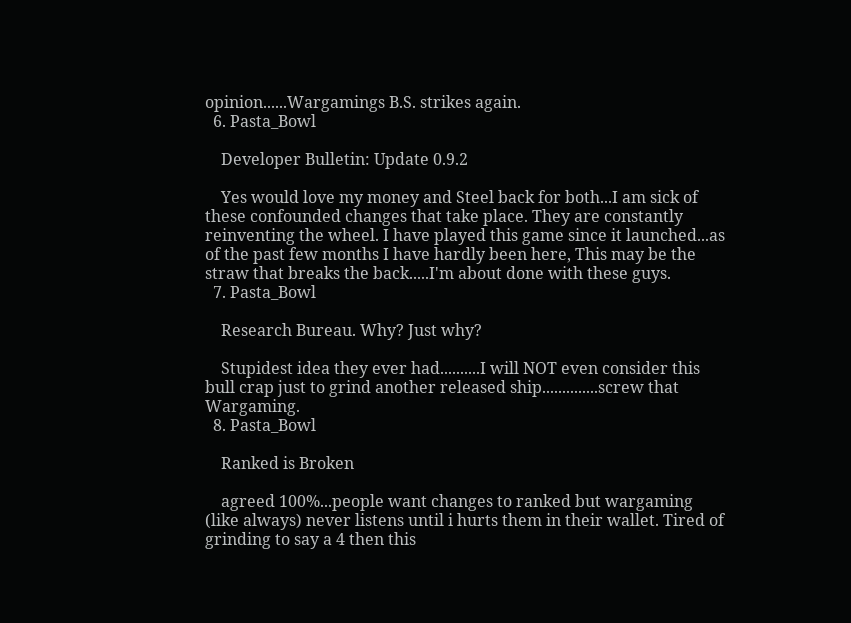opinion......Wargamings B.S. strikes again.
  6. Pasta_Bowl

    Developer Bulletin: Update 0.9.2

    Yes would love my money and Steel back for both...I am sick of these confounded changes that take place. They are constantly reinventing the wheel. I have played this game since it launched...as of the past few months I have hardly been here, This may be the straw that breaks the back.....I'm about done with these guys.
  7. Pasta_Bowl

    Research Bureau. Why? Just why?

    Stupidest idea they ever had..........I will NOT even consider this bull crap just to grind another released ship..............screw that Wargaming.
  8. Pasta_Bowl

    Ranked is Broken

    agreed 100%...people want changes to ranked but wargaming (like always) never listens until i hurts them in their wallet. Tired of grinding to say a 4 then this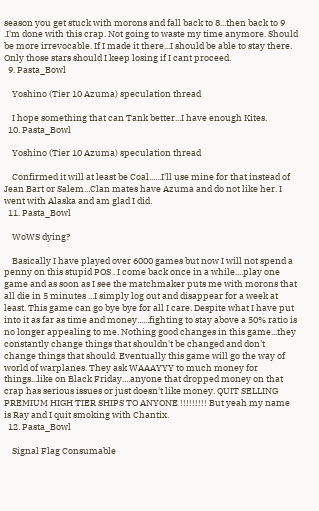season you get stuck with morons and fall back to 8...then back to 9 .I'm done with this crap. Not going to waste my time anymore. Should be more irrevocable. If I made it there...I should be able to stay there. Only those stars should I keep losing if I cant proceed.
  9. Pasta_Bowl

    Yoshino (Tier 10 Azuma) speculation thread

    I hope something that can Tank better...I have enough Kites.
  10. Pasta_Bowl

    Yoshino (Tier 10 Azuma) speculation thread

    Confirmed it will at least be Coal......I'll use mine for that instead of Jean Bart or Salem...Clan mates have Azuma and do not like her. I went with Alaska and am glad I did.
  11. Pasta_Bowl

    WoWS dying?

    Basically I have played over 6000 games but now I will not spend a penny on this stupid POS . I come back once in a while....play one game and as soon as I see the matchmaker puts me with morons that all die in 5 minutes ...I simply log out and disappear for a week at least. This game can go bye bye for all I care. Despite what I have put into it as far as time and money......fighting to stay above a 50% ratio is no longer appealing to me. Nothing good changes in this game...they constantly change things that shouldn't be changed and don't change things that should. Eventually this game will go the way of world of warplanes. They ask WAAAYYY to much money for things...like on Black Friday....anyone that dropped money on that crap has serious issues or just doesn't like money. QUIT SELLING PREMIUM HIGH TIER SHIPS TO ANYONE !!!!!!!!! But yeah my name is Ray and I quit smoking with Chantix.
  12. Pasta_Bowl

    Signal Flag Consumable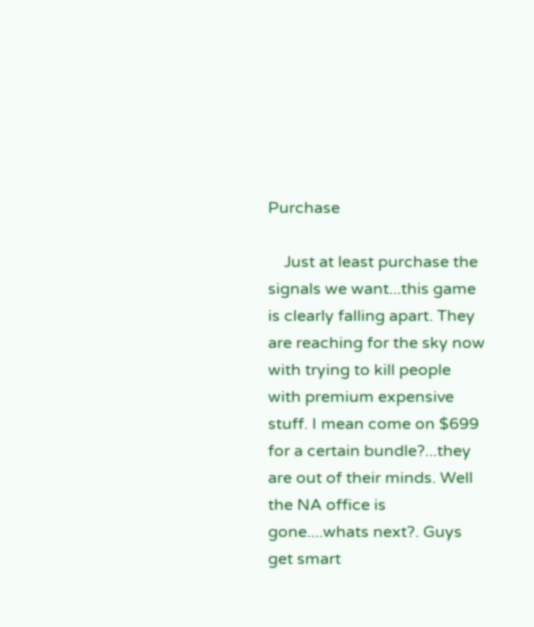Purchase

    Just at least purchase the signals we want...this game is clearly falling apart. They are reaching for the sky now with trying to kill people with premium expensive stuff. I mean come on $699 for a certain bundle?...they are out of their minds. Well the NA office is gone....whats next?. Guys get smart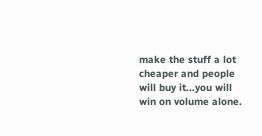make the stuff a lot cheaper and people will buy it...you will win on volume alone.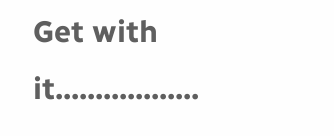Get with it..................